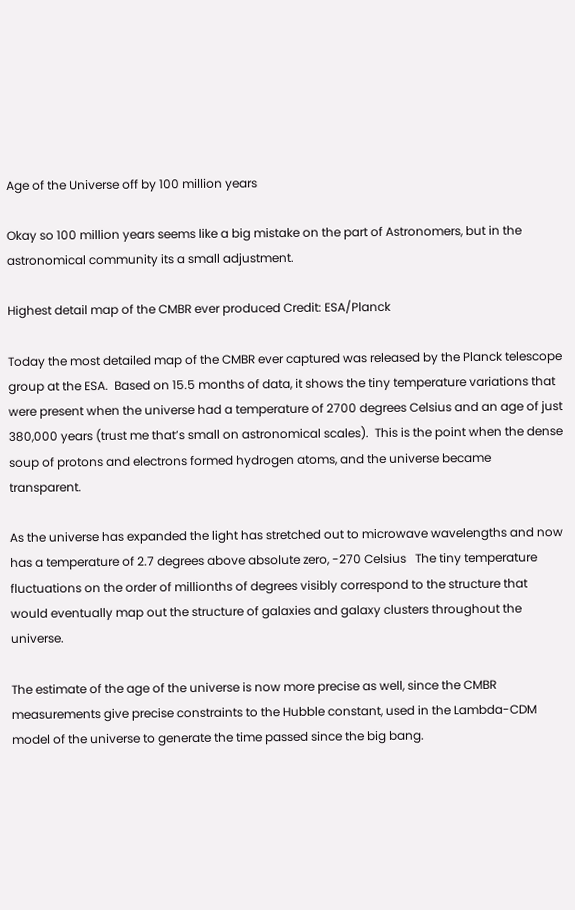Age of the Universe off by 100 million years

Okay so 100 million years seems like a big mistake on the part of Astronomers, but in the astronomical community its a small adjustment.

Highest detail map of the CMBR ever produced Credit: ESA/Planck

Today the most detailed map of the CMBR ever captured was released by the Planck telescope group at the ESA.  Based on 15.5 months of data, it shows the tiny temperature variations that were present when the universe had a temperature of 2700 degrees Celsius and an age of just 380,000 years (trust me that’s small on astronomical scales).  This is the point when the dense soup of protons and electrons formed hydrogen atoms, and the universe became transparent.

As the universe has expanded the light has stretched out to microwave wavelengths and now has a temperature of 2.7 degrees above absolute zero, -270 Celsius   The tiny temperature fluctuations on the order of millionths of degrees visibly correspond to the structure that would eventually map out the structure of galaxies and galaxy clusters throughout the universe.

The estimate of the age of the universe is now more precise as well, since the CMBR measurements give precise constraints to the Hubble constant, used in the Lambda-CDM model of the universe to generate the time passed since the big bang.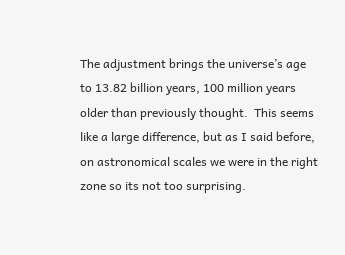The adjustment brings the universe’s age to 13.82 billion years, 100 million years older than previously thought.  This seems like a large difference, but as I said before, on astronomical scales we were in the right zone so its not too surprising.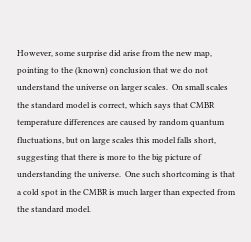However, some surprise did arise from the new map, pointing to the (known) conclusion that we do not understand the universe on larger scales.  On small scales the standard model is correct, which says that CMBR temperature differences are caused by random quantum fluctuations, but on large scales this model falls short, suggesting that there is more to the big picture of understanding the universe.  One such shortcoming is that a cold spot in the CMBR is much larger than expected from the standard model.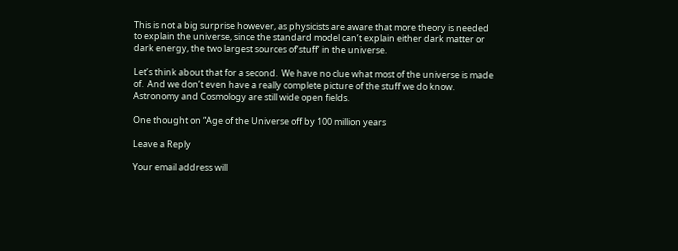This is not a big surprise however, as physicists are aware that more theory is needed to explain the universe, since the standard model can’t explain either dark matter or dark energy, the two largest sources of’stuff’ in the universe.

Let’s think about that for a second.  We have no clue what most of the universe is made of.  And we don’t even have a really complete picture of the stuff we do know.  Astronomy and Cosmology are still wide open fields.

One thought on “Age of the Universe off by 100 million years

Leave a Reply

Your email address will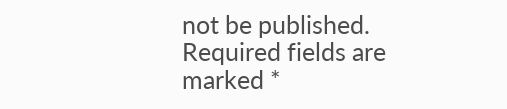not be published. Required fields are marked *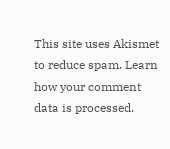This site uses Akismet to reduce spam. Learn how your comment data is processed.